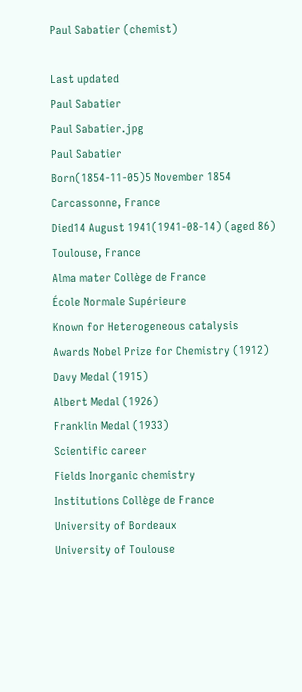Paul Sabatier (chemist)

Last updated
Paul Sabatier
Paul Sabatier.jpg
Paul Sabatier
Born(1854-11-05)5 November 1854
Carcassonne, France
Died14 August 1941(1941-08-14) (aged 86)
Toulouse, France
Alma mater Collège de France
École Normale Supérieure
Known for Heterogeneous catalysis
Awards Nobel Prize for Chemistry (1912)
Davy Medal (1915)
Albert Medal (1926)
Franklin Medal (1933)
Scientific career
Fields Inorganic chemistry
Institutions Collège de France
University of Bordeaux
University of Toulouse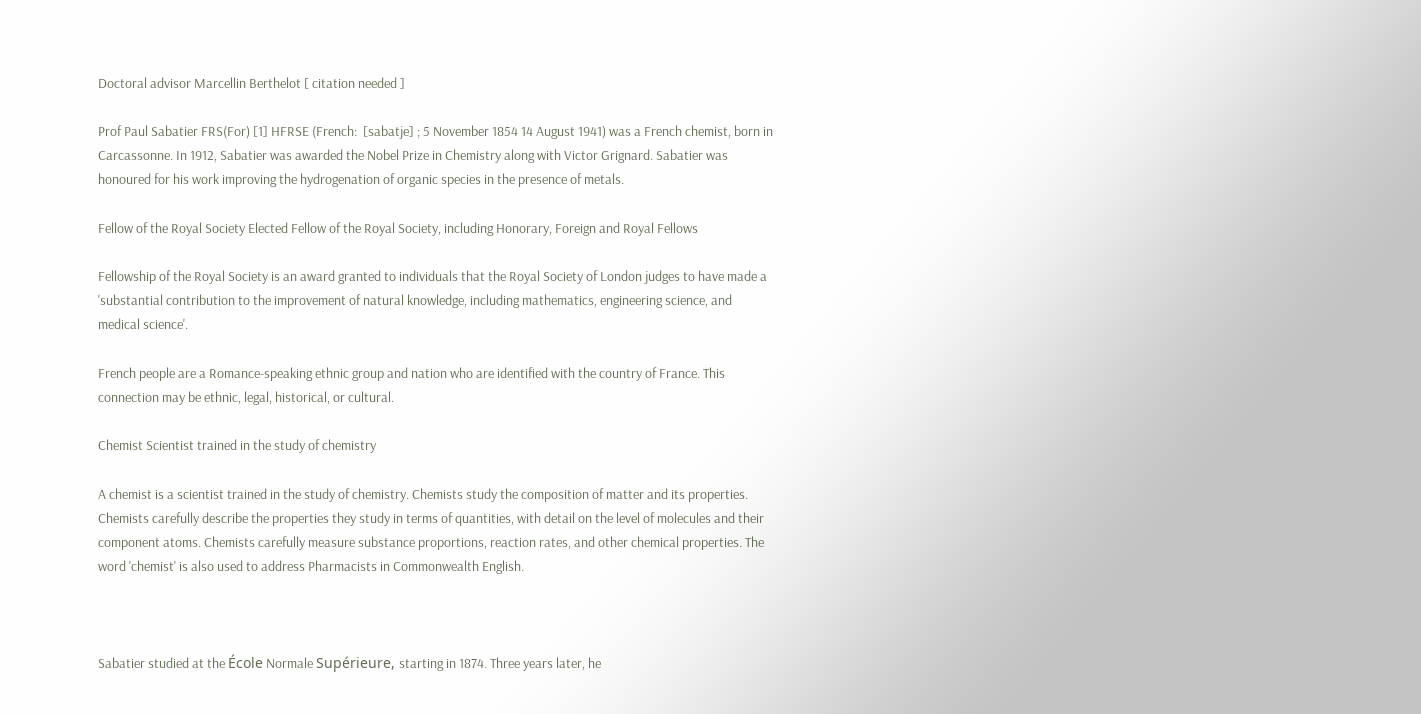Doctoral advisor Marcellin Berthelot [ citation needed ]

Prof Paul Sabatier FRS(For) [1] HFRSE (French:  [sabatje] ; 5 November 1854 14 August 1941) was a French chemist, born in Carcassonne. In 1912, Sabatier was awarded the Nobel Prize in Chemistry along with Victor Grignard. Sabatier was honoured for his work improving the hydrogenation of organic species in the presence of metals.

Fellow of the Royal Society Elected Fellow of the Royal Society, including Honorary, Foreign and Royal Fellows

Fellowship of the Royal Society is an award granted to individuals that the Royal Society of London judges to have made a 'substantial contribution to the improvement of natural knowledge, including mathematics, engineering science, and medical science'.

French people are a Romance-speaking ethnic group and nation who are identified with the country of France. This connection may be ethnic, legal, historical, or cultural.

Chemist Scientist trained in the study of chemistry

A chemist is a scientist trained in the study of chemistry. Chemists study the composition of matter and its properties. Chemists carefully describe the properties they study in terms of quantities, with detail on the level of molecules and their component atoms. Chemists carefully measure substance proportions, reaction rates, and other chemical properties. The word 'chemist' is also used to address Pharmacists in Commonwealth English.



Sabatier studied at the École Normale Supérieure, starting in 1874. Three years later, he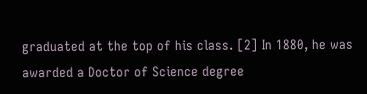graduated at the top of his class. [2] In 1880, he was awarded a Doctor of Science degree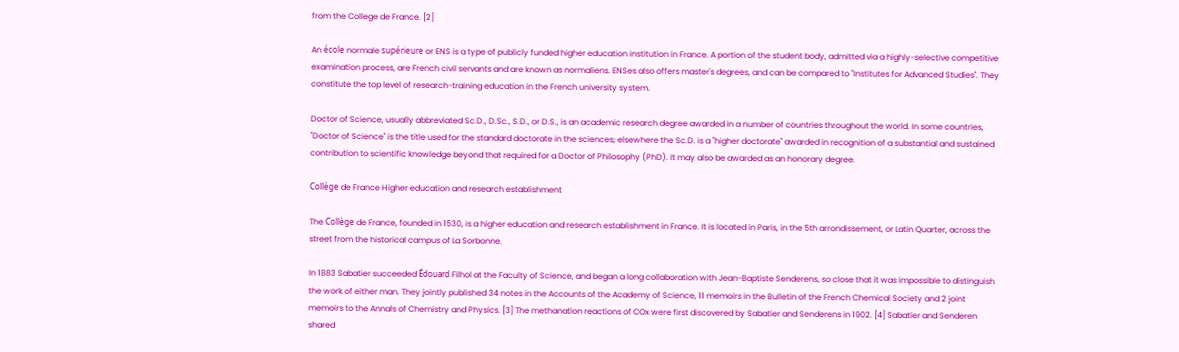from the College de France. [2]

An école normale supérieure or ENS is a type of publicly funded higher education institution in France. A portion of the student body, admitted via a highly-selective competitive examination process, are French civil servants and are known as normaliens. ENSes also offers master's degrees, and can be compared to "Institutes for Advanced Studies". They constitute the top level of research-training education in the French university system.

Doctor of Science, usually abbreviated Sc.D., D.Sc., S.D., or D.S., is an academic research degree awarded in a number of countries throughout the world. In some countries, "Doctor of Science" is the title used for the standard doctorate in the sciences; elsewhere the Sc.D. is a "higher doctorate" awarded in recognition of a substantial and sustained contribution to scientific knowledge beyond that required for a Doctor of Philosophy (PhD). It may also be awarded as an honorary degree.

Collège de France Higher education and research establishment

The Collège de France, founded in 1530, is a higher education and research establishment in France. It is located in Paris, in the 5th arrondissement, or Latin Quarter, across the street from the historical campus of La Sorbonne.

In 1883 Sabatier succeeded Édouard Filhol at the Faculty of Science, and began a long collaboration with Jean-Baptiste Senderens, so close that it was impossible to distinguish the work of either man. They jointly published 34 notes in the Accounts of the Academy of Science, 11 memoirs in the Bulletin of the French Chemical Society and 2 joint memoirs to the Annals of Chemistry and Physics. [3] The methanation reactions of COx were first discovered by Sabatier and Senderens in 1902. [4] Sabatier and Senderen shared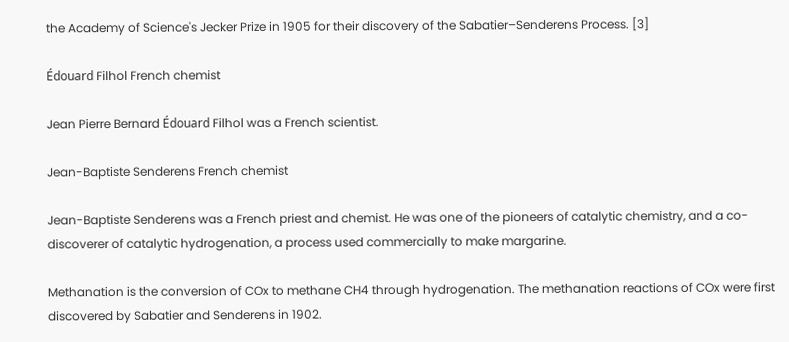the Academy of Science's Jecker Prize in 1905 for their discovery of the Sabatier–Senderens Process. [3]

Édouard Filhol French chemist

Jean Pierre Bernard Édouard Filhol was a French scientist.

Jean-Baptiste Senderens French chemist

Jean-Baptiste Senderens was a French priest and chemist. He was one of the pioneers of catalytic chemistry, and a co-discoverer of catalytic hydrogenation, a process used commercially to make margarine.

Methanation is the conversion of COx to methane CH4 through hydrogenation. The methanation reactions of COx were first discovered by Sabatier and Senderens in 1902.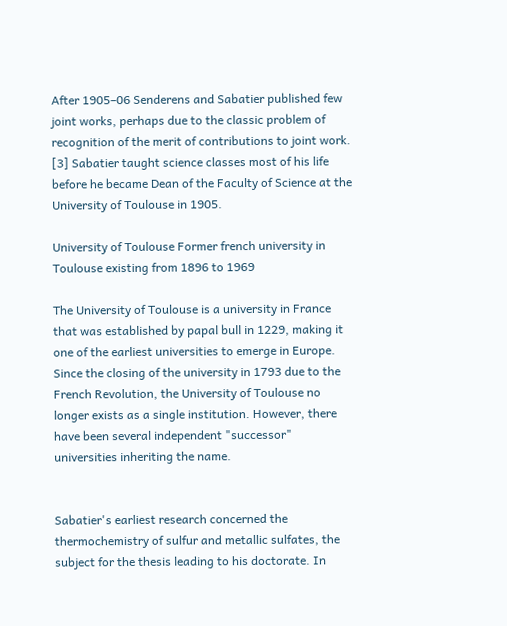After 1905–06 Senderens and Sabatier published few joint works, perhaps due to the classic problem of recognition of the merit of contributions to joint work. [3] Sabatier taught science classes most of his life before he became Dean of the Faculty of Science at the University of Toulouse in 1905.

University of Toulouse Former french university in Toulouse existing from 1896 to 1969

The University of Toulouse is a university in France that was established by papal bull in 1229, making it one of the earliest universities to emerge in Europe. Since the closing of the university in 1793 due to the French Revolution, the University of Toulouse no longer exists as a single institution. However, there have been several independent "successor" universities inheriting the name.


Sabatier's earliest research concerned the thermochemistry of sulfur and metallic sulfates, the subject for the thesis leading to his doctorate. In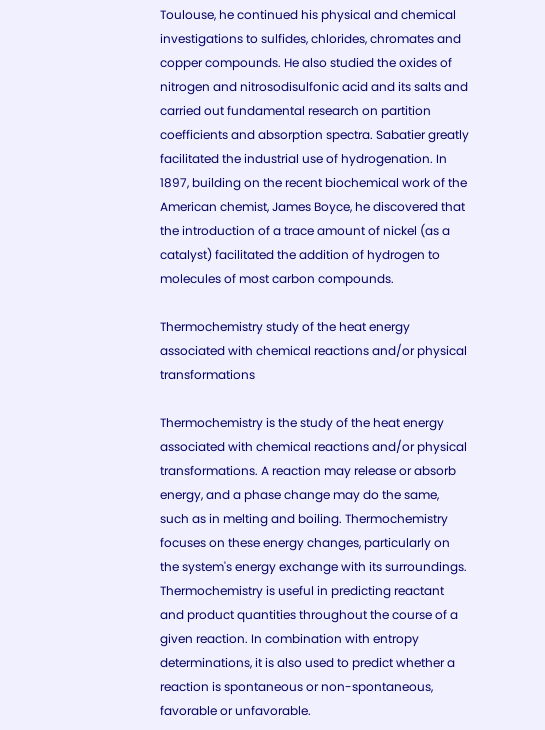Toulouse, he continued his physical and chemical investigations to sulfides, chlorides, chromates and copper compounds. He also studied the oxides of nitrogen and nitrosodisulfonic acid and its salts and carried out fundamental research on partition coefficients and absorption spectra. Sabatier greatly facilitated the industrial use of hydrogenation. In 1897, building on the recent biochemical work of the American chemist, James Boyce, he discovered that the introduction of a trace amount of nickel (as a catalyst) facilitated the addition of hydrogen to molecules of most carbon compounds.

Thermochemistry study of the heat energy associated with chemical reactions and/or physical transformations

Thermochemistry is the study of the heat energy associated with chemical reactions and/or physical transformations. A reaction may release or absorb energy, and a phase change may do the same, such as in melting and boiling. Thermochemistry focuses on these energy changes, particularly on the system's energy exchange with its surroundings. Thermochemistry is useful in predicting reactant and product quantities throughout the course of a given reaction. In combination with entropy determinations, it is also used to predict whether a reaction is spontaneous or non-spontaneous, favorable or unfavorable.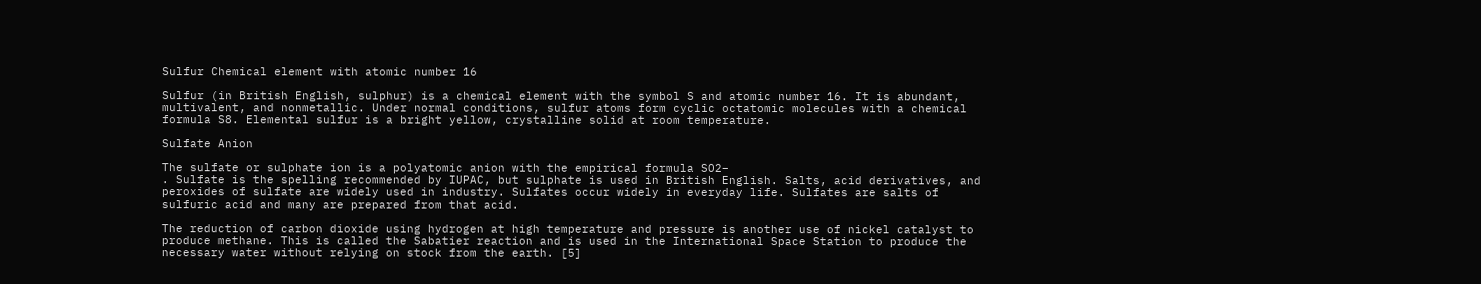Sulfur Chemical element with atomic number 16

Sulfur (in British English, sulphur) is a chemical element with the symbol S and atomic number 16. It is abundant, multivalent, and nonmetallic. Under normal conditions, sulfur atoms form cyclic octatomic molecules with a chemical formula S8. Elemental sulfur is a bright yellow, crystalline solid at room temperature.

Sulfate Anion

The sulfate or sulphate ion is a polyatomic anion with the empirical formula SO2−
. Sulfate is the spelling recommended by IUPAC, but sulphate is used in British English. Salts, acid derivatives, and peroxides of sulfate are widely used in industry. Sulfates occur widely in everyday life. Sulfates are salts of sulfuric acid and many are prepared from that acid.

The reduction of carbon dioxide using hydrogen at high temperature and pressure is another use of nickel catalyst to produce methane. This is called the Sabatier reaction and is used in the International Space Station to produce the necessary water without relying on stock from the earth. [5]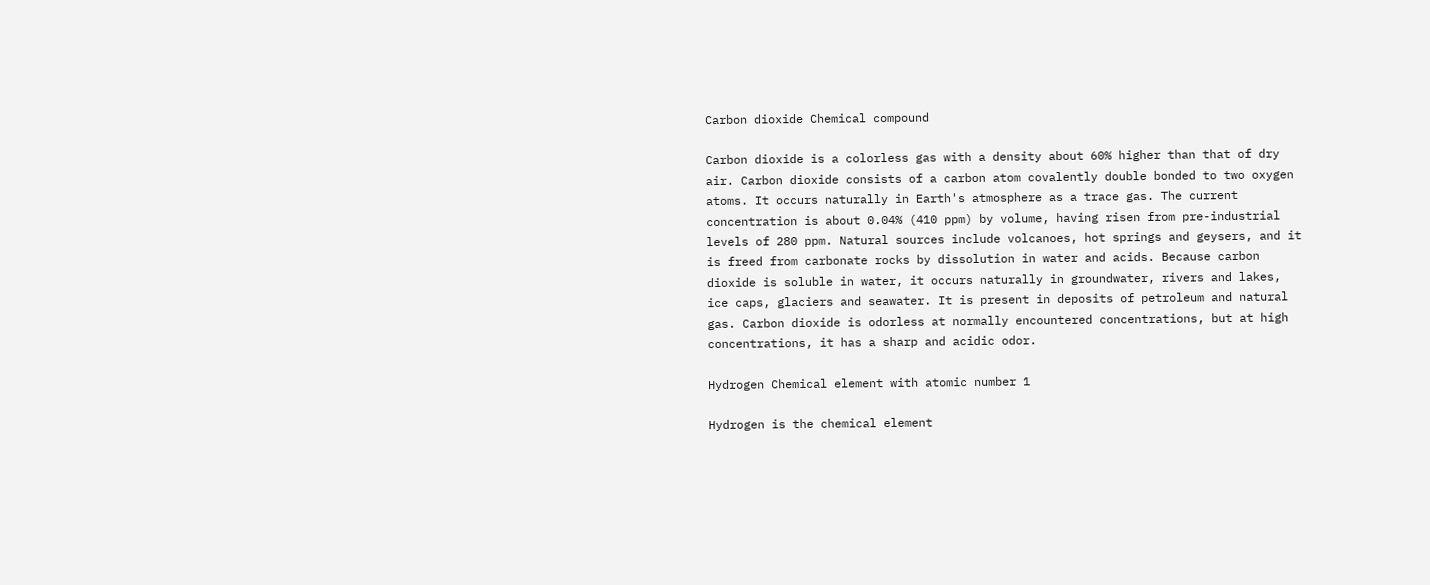Carbon dioxide Chemical compound

Carbon dioxide is a colorless gas with a density about 60% higher than that of dry air. Carbon dioxide consists of a carbon atom covalently double bonded to two oxygen atoms. It occurs naturally in Earth's atmosphere as a trace gas. The current concentration is about 0.04% (410 ppm) by volume, having risen from pre-industrial levels of 280 ppm. Natural sources include volcanoes, hot springs and geysers, and it is freed from carbonate rocks by dissolution in water and acids. Because carbon dioxide is soluble in water, it occurs naturally in groundwater, rivers and lakes, ice caps, glaciers and seawater. It is present in deposits of petroleum and natural gas. Carbon dioxide is odorless at normally encountered concentrations, but at high concentrations, it has a sharp and acidic odor.

Hydrogen Chemical element with atomic number 1

Hydrogen is the chemical element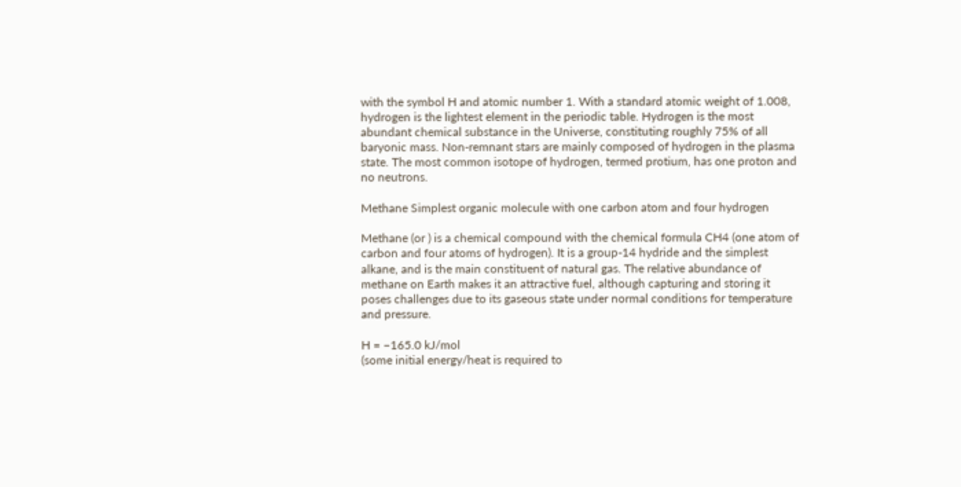with the symbol H and atomic number 1. With a standard atomic weight of 1.008, hydrogen is the lightest element in the periodic table. Hydrogen is the most abundant chemical substance in the Universe, constituting roughly 75% of all baryonic mass. Non-remnant stars are mainly composed of hydrogen in the plasma state. The most common isotope of hydrogen, termed protium, has one proton and no neutrons.

Methane Simplest organic molecule with one carbon atom and four hydrogen

Methane (or ) is a chemical compound with the chemical formula CH4 (one atom of carbon and four atoms of hydrogen). It is a group-14 hydride and the simplest alkane, and is the main constituent of natural gas. The relative abundance of methane on Earth makes it an attractive fuel, although capturing and storing it poses challenges due to its gaseous state under normal conditions for temperature and pressure.

H = −165.0 kJ/mol
(some initial energy/heat is required to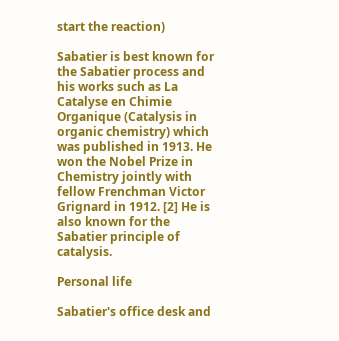start the reaction)

Sabatier is best known for the Sabatier process and his works such as La Catalyse en Chimie Organique (Catalysis in organic chemistry) which was published in 1913. He won the Nobel Prize in Chemistry jointly with fellow Frenchman Victor Grignard in 1912. [2] He is also known for the Sabatier principle of catalysis.

Personal life

Sabatier's office desk and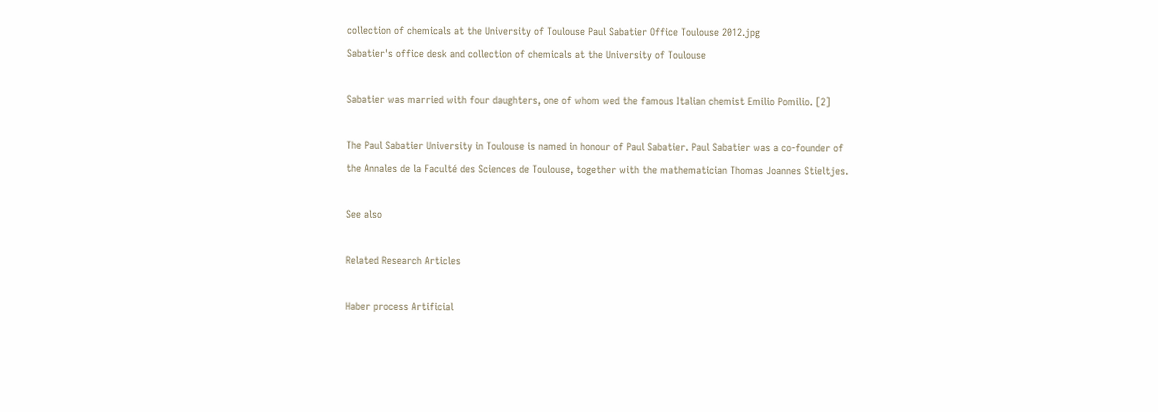collection of chemicals at the University of Toulouse Paul Sabatier Office Toulouse 2012.jpg
Sabatier's office desk and collection of chemicals at the University of Toulouse

Sabatier was married with four daughters, one of whom wed the famous Italian chemist Emilio Pomilio. [2]

The Paul Sabatier University in Toulouse is named in honour of Paul Sabatier. Paul Sabatier was a co-founder of the Annales de la Faculté des Sciences de Toulouse, together with the mathematician Thomas Joannes Stieltjes.

See also

Related Research Articles

Haber process Artificial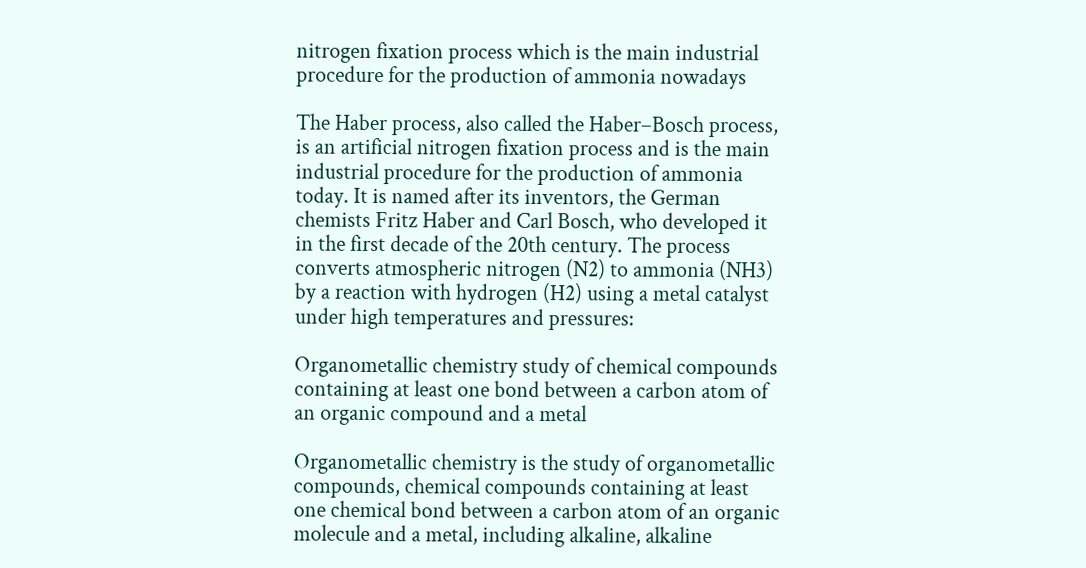nitrogen fixation process which is the main industrial procedure for the production of ammonia nowadays

The Haber process, also called the Haber–Bosch process, is an artificial nitrogen fixation process and is the main industrial procedure for the production of ammonia today. It is named after its inventors, the German chemists Fritz Haber and Carl Bosch, who developed it in the first decade of the 20th century. The process converts atmospheric nitrogen (N2) to ammonia (NH3) by a reaction with hydrogen (H2) using a metal catalyst under high temperatures and pressures:

Organometallic chemistry study of chemical compounds containing at least one bond between a carbon atom of an organic compound and a metal

Organometallic chemistry is the study of organometallic compounds, chemical compounds containing at least one chemical bond between a carbon atom of an organic molecule and a metal, including alkaline, alkaline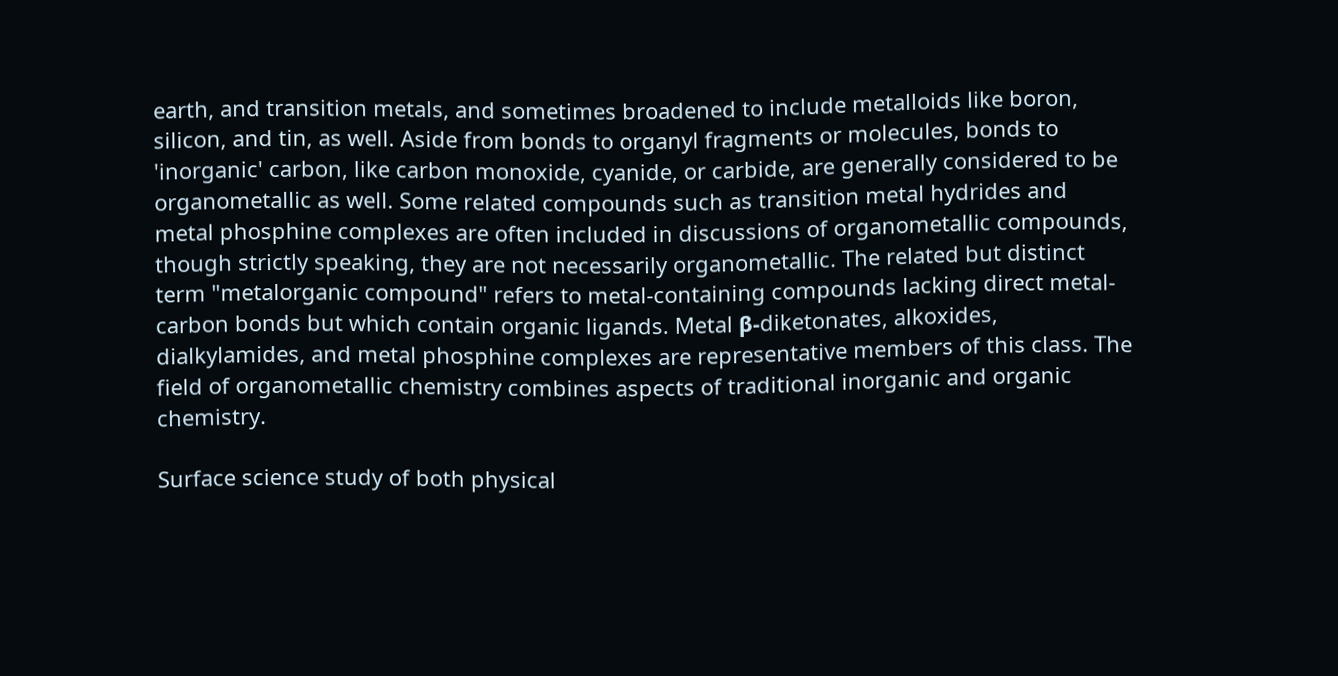earth, and transition metals, and sometimes broadened to include metalloids like boron, silicon, and tin, as well. Aside from bonds to organyl fragments or molecules, bonds to 'inorganic' carbon, like carbon monoxide, cyanide, or carbide, are generally considered to be organometallic as well. Some related compounds such as transition metal hydrides and metal phosphine complexes are often included in discussions of organometallic compounds, though strictly speaking, they are not necessarily organometallic. The related but distinct term "metalorganic compound" refers to metal-containing compounds lacking direct metal-carbon bonds but which contain organic ligands. Metal β-diketonates, alkoxides, dialkylamides, and metal phosphine complexes are representative members of this class. The field of organometallic chemistry combines aspects of traditional inorganic and organic chemistry.

Surface science study of both physical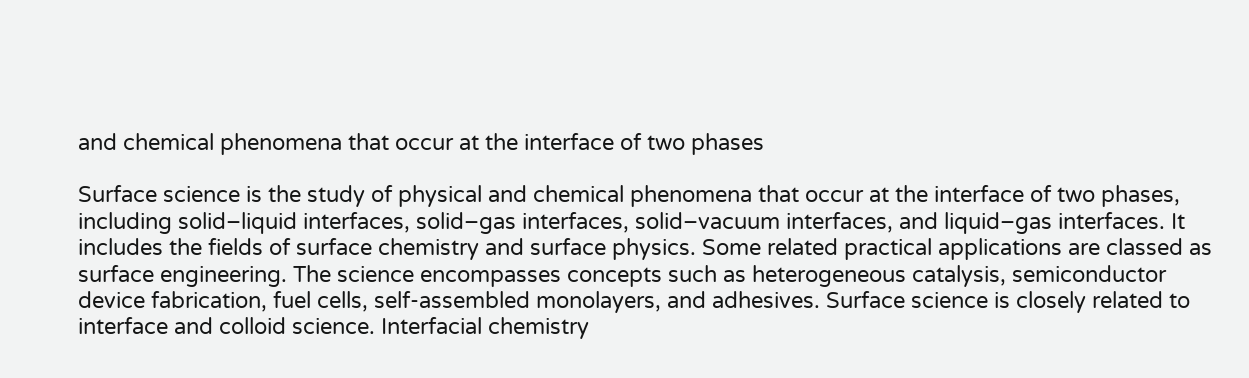and chemical phenomena that occur at the interface of two phases

Surface science is the study of physical and chemical phenomena that occur at the interface of two phases, including solid–liquid interfaces, solid–gas interfaces, solid–vacuum interfaces, and liquid–gas interfaces. It includes the fields of surface chemistry and surface physics. Some related practical applications are classed as surface engineering. The science encompasses concepts such as heterogeneous catalysis, semiconductor device fabrication, fuel cells, self-assembled monolayers, and adhesives. Surface science is closely related to interface and colloid science. Interfacial chemistry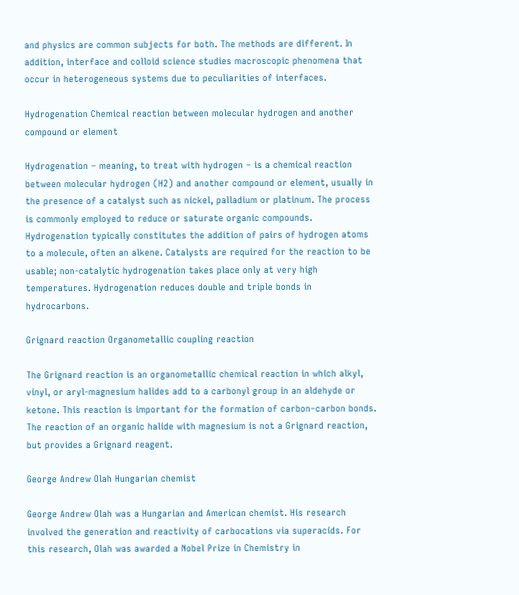and physics are common subjects for both. The methods are different. In addition, interface and colloid science studies macroscopic phenomena that occur in heterogeneous systems due to peculiarities of interfaces.

Hydrogenation Chemical reaction between molecular hydrogen and another compound or element

Hydrogenation – meaning, to treat with hydrogen – is a chemical reaction between molecular hydrogen (H2) and another compound or element, usually in the presence of a catalyst such as nickel, palladium or platinum. The process is commonly employed to reduce or saturate organic compounds. Hydrogenation typically constitutes the addition of pairs of hydrogen atoms to a molecule, often an alkene. Catalysts are required for the reaction to be usable; non-catalytic hydrogenation takes place only at very high temperatures. Hydrogenation reduces double and triple bonds in hydrocarbons.

Grignard reaction Organometallic coupling reaction

The Grignard reaction is an organometallic chemical reaction in which alkyl, vinyl, or aryl-magnesium halides add to a carbonyl group in an aldehyde or ketone. This reaction is important for the formation of carbon–carbon bonds. The reaction of an organic halide with magnesium is not a Grignard reaction, but provides a Grignard reagent.

George Andrew Olah Hungarian chemist

George Andrew Olah was a Hungarian and American chemist. His research involved the generation and reactivity of carbocations via superacids. For this research, Olah was awarded a Nobel Prize in Chemistry in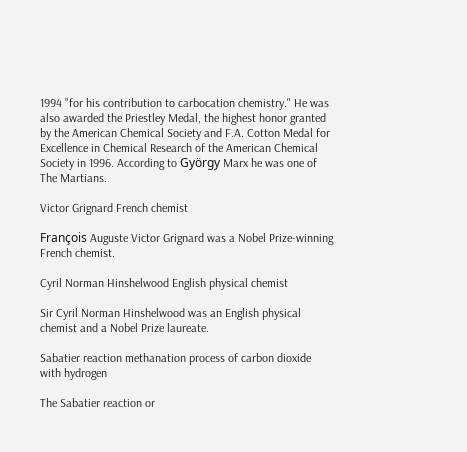1994 "for his contribution to carbocation chemistry." He was also awarded the Priestley Medal, the highest honor granted by the American Chemical Society and F.A. Cotton Medal for Excellence in Chemical Research of the American Chemical Society in 1996. According to György Marx he was one of The Martians.

Victor Grignard French chemist

François Auguste Victor Grignard was a Nobel Prize-winning French chemist.

Cyril Norman Hinshelwood English physical chemist

Sir Cyril Norman Hinshelwood was an English physical chemist and a Nobel Prize laureate.

Sabatier reaction methanation process of carbon dioxide with hydrogen

The Sabatier reaction or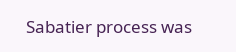Sabatier process was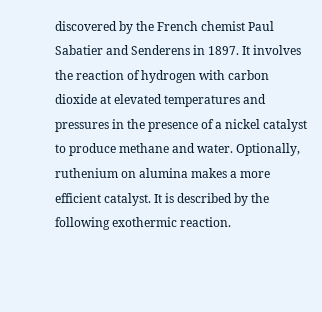discovered by the French chemist Paul Sabatier and Senderens in 1897. It involves the reaction of hydrogen with carbon dioxide at elevated temperatures and pressures in the presence of a nickel catalyst to produce methane and water. Optionally, ruthenium on alumina makes a more efficient catalyst. It is described by the following exothermic reaction.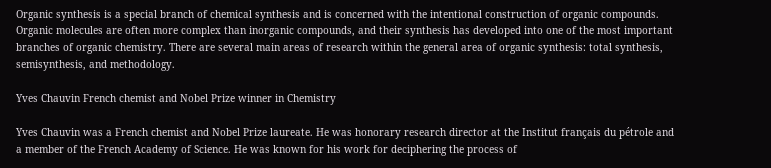Organic synthesis is a special branch of chemical synthesis and is concerned with the intentional construction of organic compounds. Organic molecules are often more complex than inorganic compounds, and their synthesis has developed into one of the most important branches of organic chemistry. There are several main areas of research within the general area of organic synthesis: total synthesis, semisynthesis, and methodology.

Yves Chauvin French chemist and Nobel Prize winner in Chemistry

Yves Chauvin was a French chemist and Nobel Prize laureate. He was honorary research director at the Institut français du pétrole and a member of the French Academy of Science. He was known for his work for deciphering the process of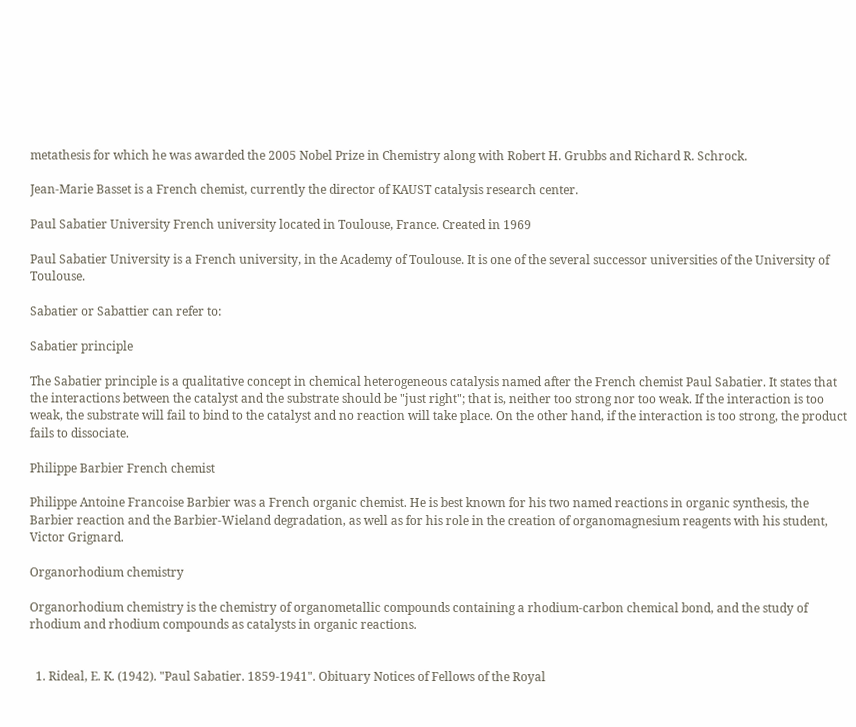metathesis for which he was awarded the 2005 Nobel Prize in Chemistry along with Robert H. Grubbs and Richard R. Schrock.

Jean-Marie Basset is a French chemist, currently the director of KAUST catalysis research center.

Paul Sabatier University French university located in Toulouse, France. Created in 1969

Paul Sabatier University is a French university, in the Academy of Toulouse. It is one of the several successor universities of the University of Toulouse.

Sabatier or Sabattier can refer to:

Sabatier principle

The Sabatier principle is a qualitative concept in chemical heterogeneous catalysis named after the French chemist Paul Sabatier. It states that the interactions between the catalyst and the substrate should be "just right"; that is, neither too strong nor too weak. If the interaction is too weak, the substrate will fail to bind to the catalyst and no reaction will take place. On the other hand, if the interaction is too strong, the product fails to dissociate.

Philippe Barbier French chemist

Philippe Antoine Francoise Barbier was a French organic chemist. He is best known for his two named reactions in organic synthesis, the Barbier reaction and the Barbier-Wieland degradation, as well as for his role in the creation of organomagnesium reagents with his student, Victor Grignard.

Organorhodium chemistry

Organorhodium chemistry is the chemistry of organometallic compounds containing a rhodium-carbon chemical bond, and the study of rhodium and rhodium compounds as catalysts in organic reactions.


  1. Rideal, E. K. (1942). "Paul Sabatier. 1859-1941". Obituary Notices of Fellows of the Royal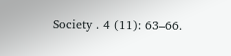Society . 4 (11): 63–66.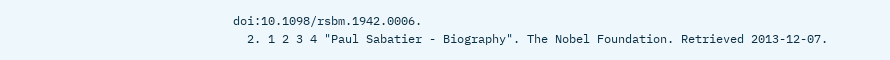doi:10.1098/rsbm.1942.0006.
  2. 1 2 3 4 "Paul Sabatier - Biography". The Nobel Foundation. Retrieved 2013-12-07.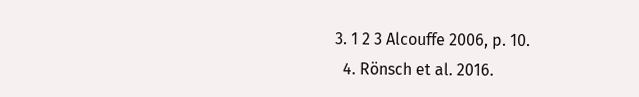3. 1 2 3 Alcouffe 2006, p. 10.
  4. Rönsch et al. 2016.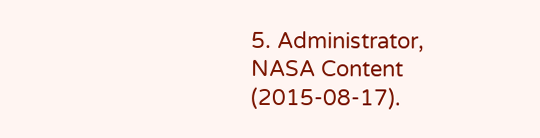5. Administrator, NASA Content (2015-08-17).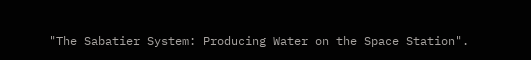"The Sabatier System: Producing Water on the Space Station".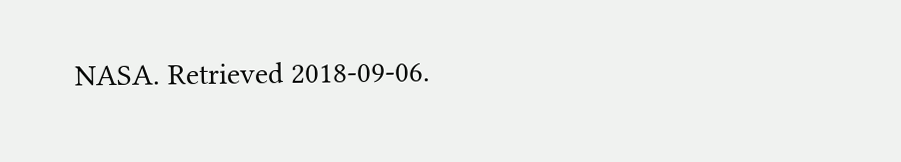NASA. Retrieved 2018-09-06.